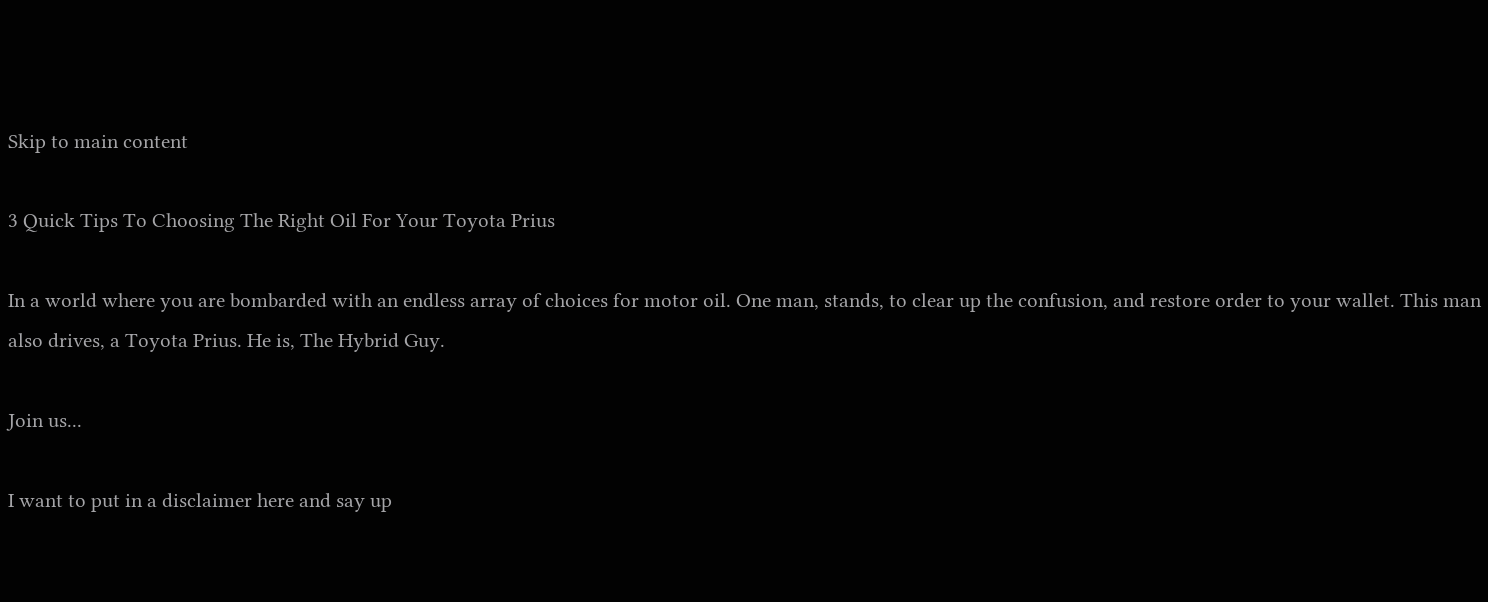Skip to main content

3 Quick Tips To Choosing The Right Oil For Your Toyota Prius

In a world where you are bombarded with an endless array of choices for motor oil. One man, stands, to clear up the confusion, and restore order to your wallet. This man also drives, a Toyota Prius. He is, The Hybrid Guy.

Join us...

I want to put in a disclaimer here and say up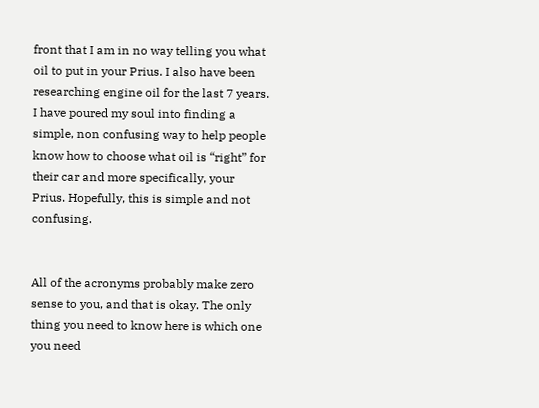front that I am in no way telling you what oil to put in your Prius. I also have been researching engine oil for the last 7 years. I have poured my soul into finding a simple, non confusing way to help people know how to choose what oil is “right” for their car and more specifically, your Prius. Hopefully, this is simple and not confusing.


All of the acronyms probably make zero sense to you, and that is okay. The only thing you need to know here is which one you need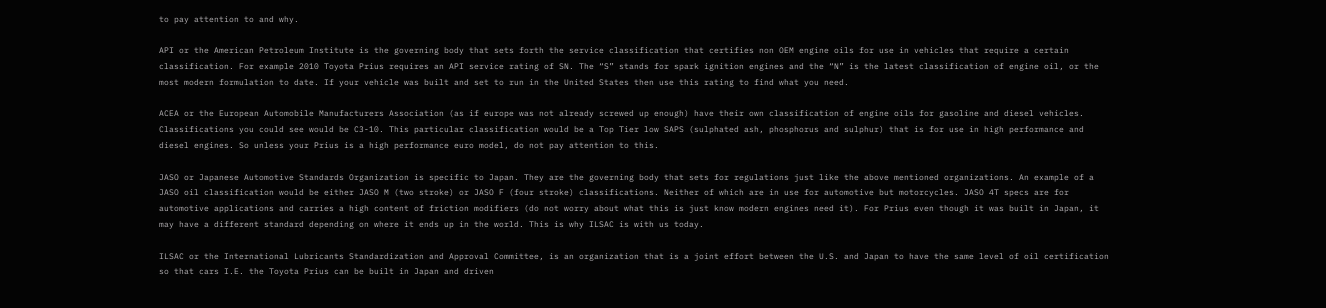to pay attention to and why.

API or the American Petroleum Institute is the governing body that sets forth the service classification that certifies non OEM engine oils for use in vehicles that require a certain classification. For example 2010 Toyota Prius requires an API service rating of SN. The “S” stands for spark ignition engines and the “N” is the latest classification of engine oil, or the most modern formulation to date. If your vehicle was built and set to run in the United States then use this rating to find what you need.

ACEA or the European Automobile Manufacturers Association (as if europe was not already screwed up enough) have their own classification of engine oils for gasoline and diesel vehicles. Classifications you could see would be C3-10. This particular classification would be a Top Tier low SAPS (sulphated ash, phosphorus and sulphur) that is for use in high performance and diesel engines. So unless your Prius is a high performance euro model, do not pay attention to this.

JASO or Japanese Automotive Standards Organization is specific to Japan. They are the governing body that sets for regulations just like the above mentioned organizations. An example of a JASO oil classification would be either JASO M (two stroke) or JASO F (four stroke) classifications. Neither of which are in use for automotive but motorcycles. JASO 4T specs are for automotive applications and carries a high content of friction modifiers (do not worry about what this is just know modern engines need it). For Prius even though it was built in Japan, it may have a different standard depending on where it ends up in the world. This is why ILSAC is with us today.

ILSAC or the International Lubricants Standardization and Approval Committee, is an organization that is a joint effort between the U.S. and Japan to have the same level of oil certification so that cars I.E. the Toyota Prius can be built in Japan and driven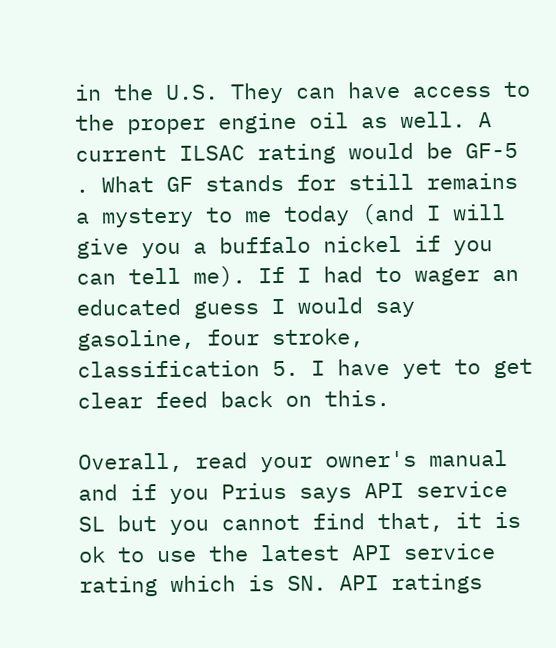in the U.S. They can have access to the proper engine oil as well. A current ILSAC rating would be GF-5 . What GF stands for still remains a mystery to me today (and I will give you a buffalo nickel if you can tell me). If I had to wager an educated guess I would say gasoline, four stroke, classification 5. I have yet to get clear feed back on this.

Overall, read your owner's manual and if you Prius says API service SL but you cannot find that, it is ok to use the latest API service rating which is SN. API ratings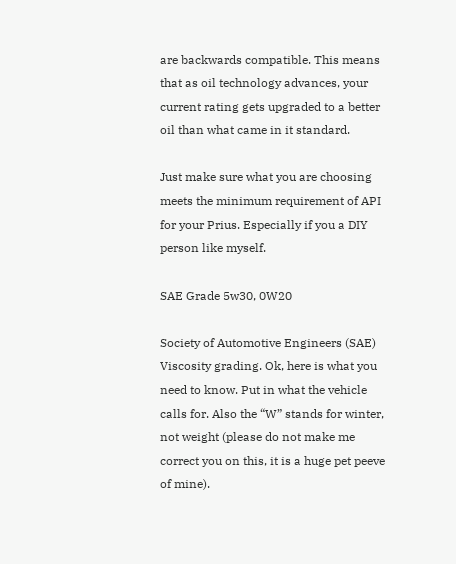are backwards compatible. This means that as oil technology advances, your current rating gets upgraded to a better oil than what came in it standard.

Just make sure what you are choosing meets the minimum requirement of API for your Prius. Especially if you a DIY person like myself.

SAE Grade 5w30, 0W20

Society of Automotive Engineers (SAE) Viscosity grading. Ok, here is what you need to know. Put in what the vehicle calls for. Also the “W” stands for winter, not weight (please do not make me correct you on this, it is a huge pet peeve of mine).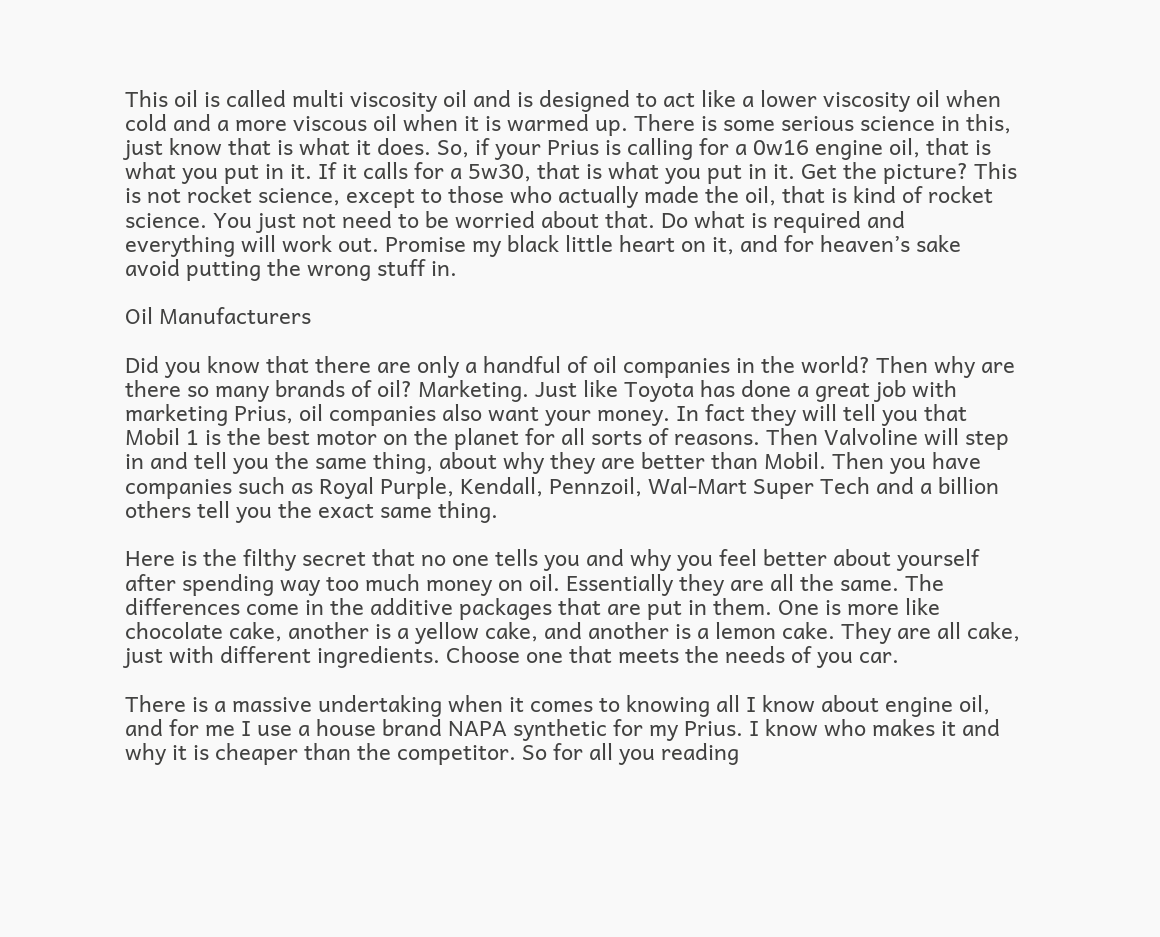This oil is called multi viscosity oil and is designed to act like a lower viscosity oil when cold and a more viscous oil when it is warmed up. There is some serious science in this, just know that is what it does. So, if your Prius is calling for a 0w16 engine oil, that is what you put in it. If it calls for a 5w30, that is what you put in it. Get the picture? This is not rocket science, except to those who actually made the oil, that is kind of rocket science. You just not need to be worried about that. Do what is required and everything will work out. Promise my black little heart on it, and for heaven’s sake avoid putting the wrong stuff in.

Oil Manufacturers

Did you know that there are only a handful of oil companies in the world? Then why are there so many brands of oil? Marketing. Just like Toyota has done a great job with marketing Prius, oil companies also want your money. In fact they will tell you that Mobil 1 is the best motor on the planet for all sorts of reasons. Then Valvoline will step in and tell you the same thing, about why they are better than Mobil. Then you have companies such as Royal Purple, Kendall, Pennzoil, Wal-Mart Super Tech and a billion others tell you the exact same thing.

Here is the filthy secret that no one tells you and why you feel better about yourself after spending way too much money on oil. Essentially they are all the same. The differences come in the additive packages that are put in them. One is more like chocolate cake, another is a yellow cake, and another is a lemon cake. They are all cake, just with different ingredients. Choose one that meets the needs of you car.

There is a massive undertaking when it comes to knowing all I know about engine oil, and for me I use a house brand NAPA synthetic for my Prius. I know who makes it and why it is cheaper than the competitor. So for all you reading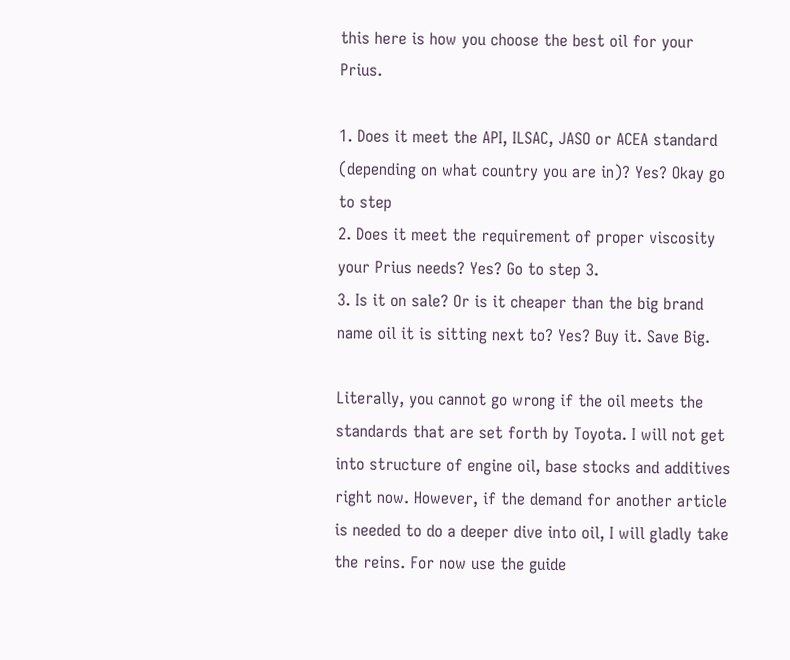this here is how you choose the best oil for your Prius.

1. Does it meet the API, ILSAC, JASO or ACEA standard (depending on what country you are in)? Yes? Okay go to step
2. Does it meet the requirement of proper viscosity your Prius needs? Yes? Go to step 3.
3. Is it on sale? Or is it cheaper than the big brand name oil it is sitting next to? Yes? Buy it. Save Big.

Literally, you cannot go wrong if the oil meets the standards that are set forth by Toyota. I will not get into structure of engine oil, base stocks and additives right now. However, if the demand for another article is needed to do a deeper dive into oil, I will gladly take the reins. For now use the guide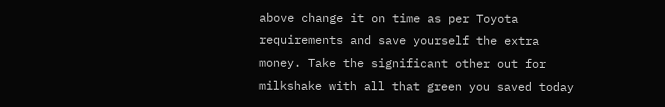above change it on time as per Toyota requirements and save yourself the extra money. Take the significant other out for milkshake with all that green you saved today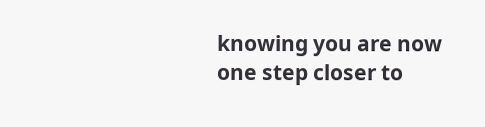knowing you are now one step closer to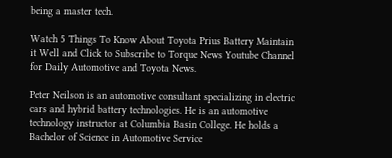being a master tech.

Watch 5 Things To Know About Toyota Prius Battery Maintain it Well and Click to Subscribe to Torque News Youtube Channel for Daily Automotive and Toyota News.

Peter Neilson is an automotive consultant specializing in electric cars and hybrid battery technologies. He is an automotive technology instructor at Columbia Basin College. He holds a Bachelor of Science in Automotive Service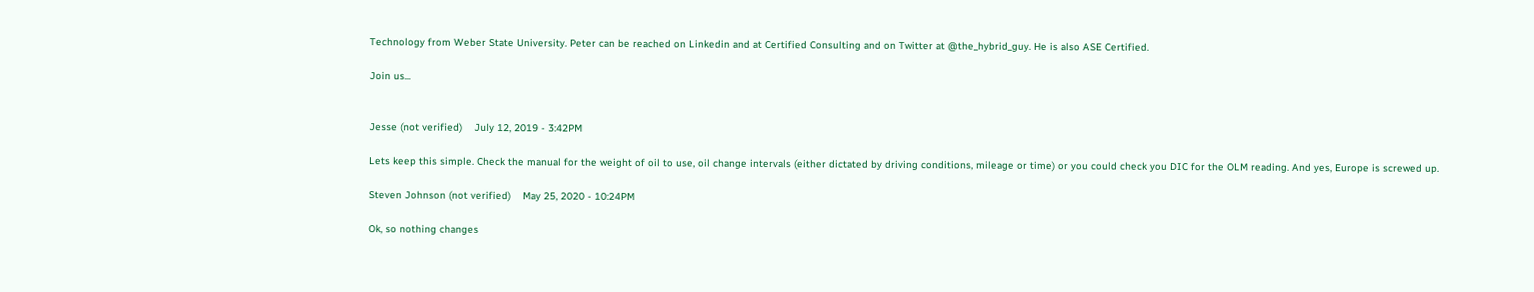Technology from Weber State University. Peter can be reached on Linkedin and at Certified Consulting and on Twitter at @the_hybrid_guy. He is also ASE Certified.

Join us...


Jesse (not verified)    July 12, 2019 - 3:42PM

Lets keep this simple. Check the manual for the weight of oil to use, oil change intervals (either dictated by driving conditions, mileage or time) or you could check you DIC for the OLM reading. And yes, Europe is screwed up.

Steven Johnson (not verified)    May 25, 2020 - 10:24PM

Ok, so nothing changes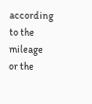according to the mileage or the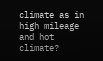climate as in high mileage and hot climate?